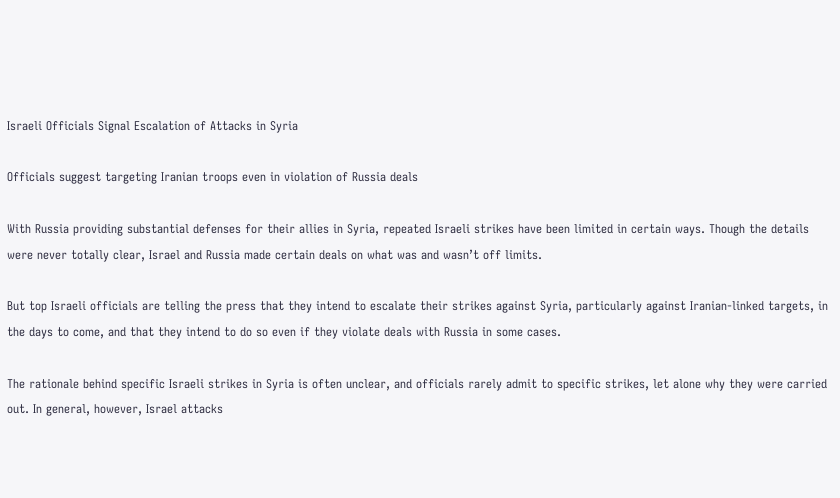Israeli Officials Signal Escalation of Attacks in Syria

Officials suggest targeting Iranian troops even in violation of Russia deals

With Russia providing substantial defenses for their allies in Syria, repeated Israeli strikes have been limited in certain ways. Though the details were never totally clear, Israel and Russia made certain deals on what was and wasn’t off limits.

But top Israeli officials are telling the press that they intend to escalate their strikes against Syria, particularly against Iranian-linked targets, in the days to come, and that they intend to do so even if they violate deals with Russia in some cases.

The rationale behind specific Israeli strikes in Syria is often unclear, and officials rarely admit to specific strikes, let alone why they were carried out. In general, however, Israel attacks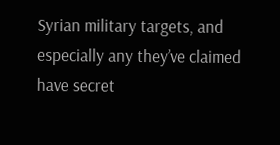Syrian military targets, and especially any they’ve claimed have secret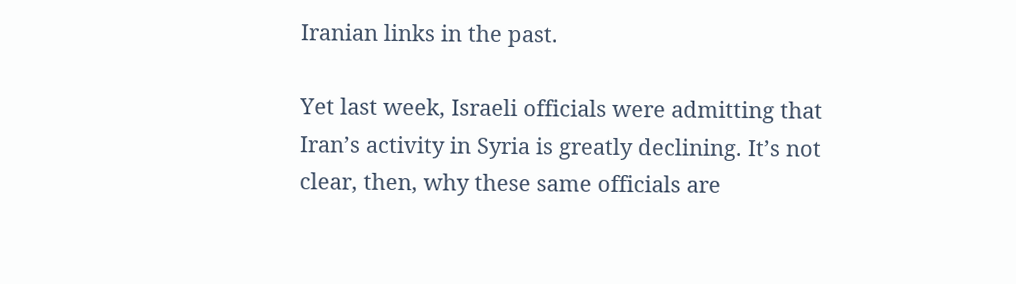Iranian links in the past.

Yet last week, Israeli officials were admitting that Iran’s activity in Syria is greatly declining. It’s not clear, then, why these same officials are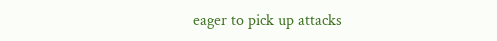eager to pick up attacks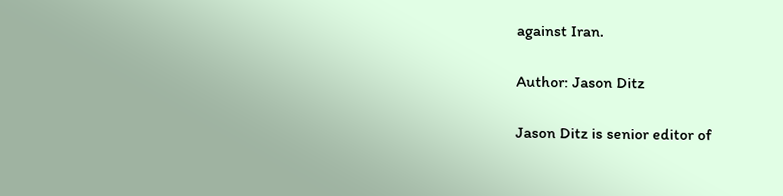against Iran.

Author: Jason Ditz

Jason Ditz is senior editor of